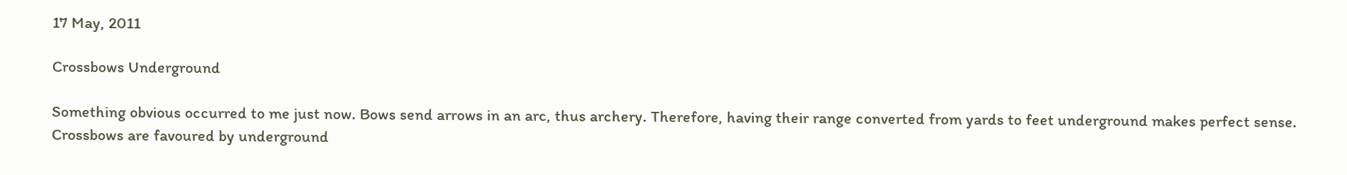17 May, 2011

Crossbows Underground

Something obvious occurred to me just now. Bows send arrows in an arc, thus archery. Therefore, having their range converted from yards to feet underground makes perfect sense. Crossbows are favoured by underground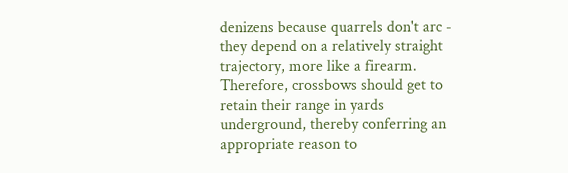denizens because quarrels don't arc - they depend on a relatively straight trajectory, more like a firearm. Therefore, crossbows should get to retain their range in yards underground, thereby conferring an appropriate reason to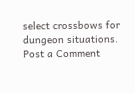select crossbows for dungeon situations.
Post a Comment